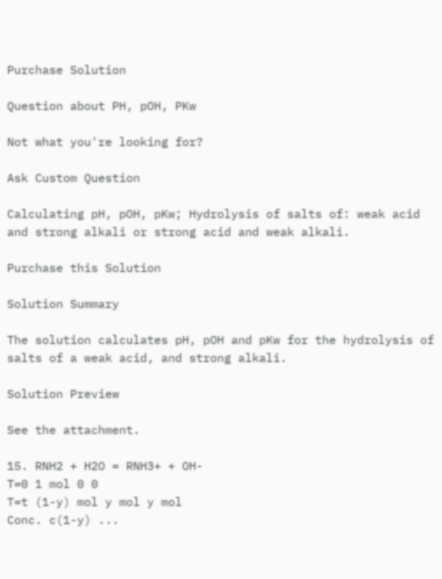Purchase Solution

Question about PH, pOH, PKw

Not what you're looking for?

Ask Custom Question

Calculating pH, pOH, pKw; Hydrolysis of salts of: weak acid and strong alkali or strong acid and weak alkali.

Purchase this Solution

Solution Summary

The solution calculates pH, pOH and pKw for the hydrolysis of salts of a weak acid, and strong alkali.

Solution Preview

See the attachment.

15. RNH2 + H2O = RNH3+ + OH-
T=0 1 mol 0 0
T=t (1-y) mol y mol y mol
Conc. c(1-y) ...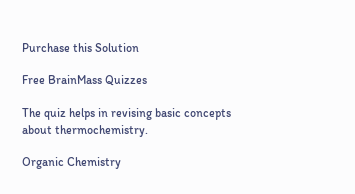Purchase this Solution

Free BrainMass Quizzes

The quiz helps in revising basic concepts about thermochemistry.

Organic Chemistry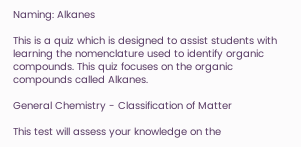Naming: Alkanes

This is a quiz which is designed to assist students with learning the nomenclature used to identify organic compounds. This quiz focuses on the organic compounds called Alkanes.

General Chemistry - Classification of Matter

This test will assess your knowledge on the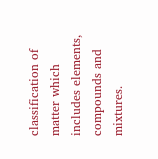classification of matter which includes elements, compounds and mixtures.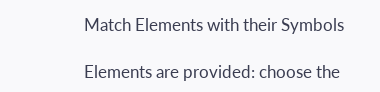Match Elements with their Symbols

Elements are provided: choose the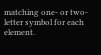matching one- or two-letter symbol for each element.